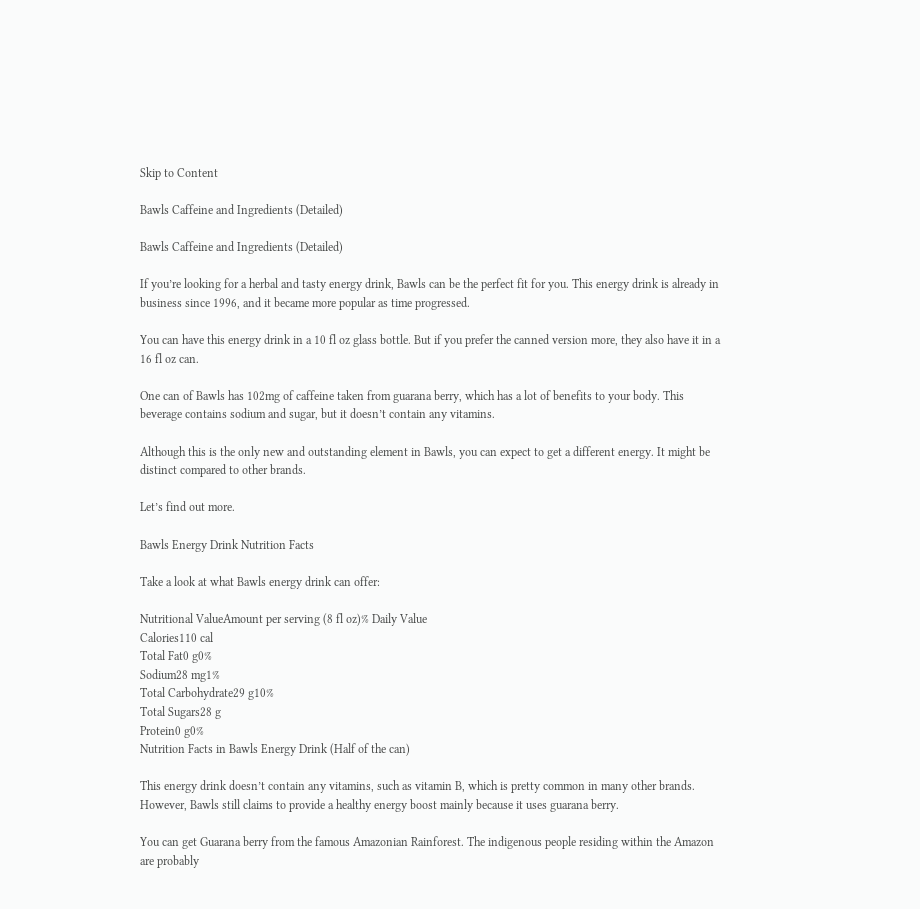Skip to Content

Bawls Caffeine and Ingredients (Detailed)

Bawls Caffeine and Ingredients (Detailed)

If you’re looking for a herbal and tasty energy drink, Bawls can be the perfect fit for you. This energy drink is already in business since 1996, and it became more popular as time progressed.

You can have this energy drink in a 10 fl oz glass bottle. But if you prefer the canned version more, they also have it in a 16 fl oz can.

One can of Bawls has 102mg of caffeine taken from guarana berry, which has a lot of benefits to your body. This beverage contains sodium and sugar, but it doesn’t contain any vitamins.

Although this is the only new and outstanding element in Bawls, you can expect to get a different energy. It might be distinct compared to other brands.

Let’s find out more.

Bawls Energy Drink Nutrition Facts

Take a look at what Bawls energy drink can offer:

Nutritional ValueAmount per serving (8 fl oz)% Daily Value
Calories110 cal
Total Fat0 g0%
Sodium28 mg1%
Total Carbohydrate29 g10%
Total Sugars28 g
Protein0 g0%
Nutrition Facts in Bawls Energy Drink (Half of the can)

This energy drink doesn’t contain any vitamins, such as vitamin B, which is pretty common in many other brands. However, Bawls still claims to provide a healthy energy boost mainly because it uses guarana berry.

You can get Guarana berry from the famous Amazonian Rainforest. The indigenous people residing within the Amazon are probably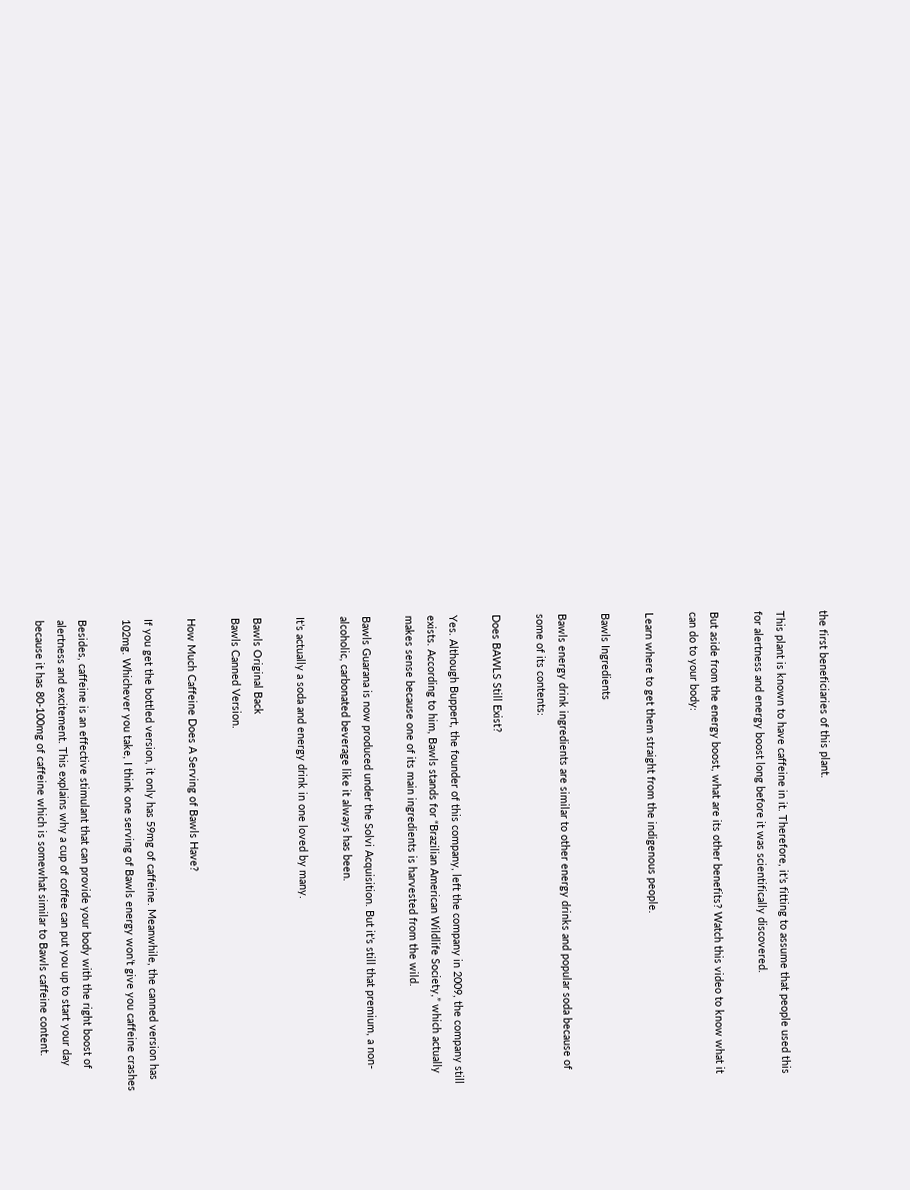the first beneficiaries of this plant.

This plant is known to have caffeine in it. Therefore, it’s fitting to assume that people used this for alertness and energy boost long before it was scientifically discovered.

But aside from the energy boost, what are its other benefits? Watch this video to know what it can do to your body:

Learn where to get them straight from the indigenous people.

Bawls Ingredients

Bawls energy drink ingredients are similar to other energy drinks and popular soda because of some of its contents:

Does BAWLS Still Exist?

Yes. Although Buppert, the founder of this company, left the company in 2009, the company still exists. According to him, Bawls stands for “Brazilian American Wildlife Society,” which actually makes sense because one of its main ingredients is harvested from the wild.

Bawls Guarana is now produced under the Solvi Acquisition. But it’s still that premium, a non-alcoholic, carbonated beverage like it always has been.

It’s actually a soda and energy drink in one loved by many.

Bawls Original Back
Bawls Canned Version.

How Much Caffeine Does A Serving of Bawls Have?

If you get the bottled version, it only has 59mg of caffeine. Meanwhile, the canned version has 102mg. Whichever you take, I think one serving of Bawls energy won’t give you caffeine crashes

Besides, caffeine is an effective stimulant that can provide your body with the right boost of alertness and excitement. This explains why a cup of coffee can put you up to start your day because it has 80-100mg of caffeine which is somewhat similar to Bawls caffeine content.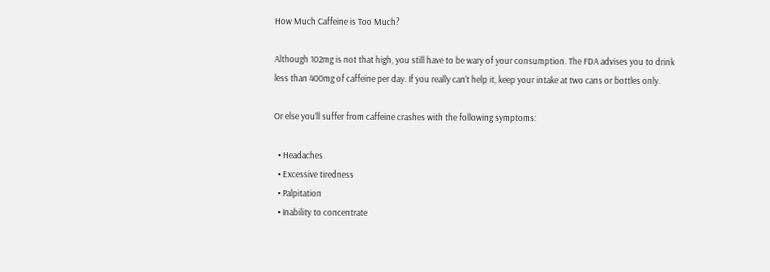How Much Caffeine is Too Much?

Although 102mg is not that high, you still have to be wary of your consumption. The FDA advises you to drink less than 400mg of caffeine per day. If you really can’t help it, keep your intake at two cans or bottles only.

Or else you’ll suffer from caffeine crashes with the following symptoms:

  • Headaches
  • Excessive tiredness
  • Palpitation
  • Inability to concentrate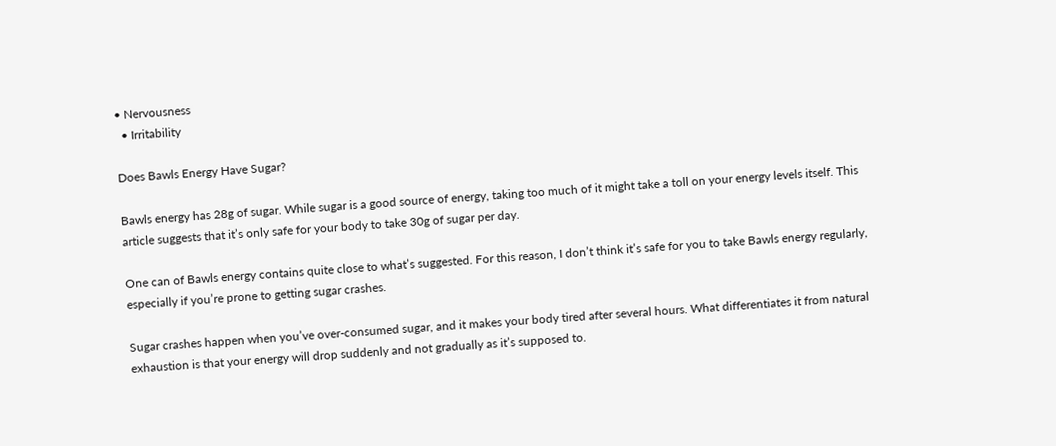• Nervousness
  • Irritability

Does Bawls Energy Have Sugar?

Bawls energy has 28g of sugar. While sugar is a good source of energy, taking too much of it might take a toll on your energy levels itself. This article suggests that it’s only safe for your body to take 30g of sugar per day.

One can of Bawls energy contains quite close to what’s suggested. For this reason, I don’t think it’s safe for you to take Bawls energy regularly, especially if you’re prone to getting sugar crashes.

Sugar crashes happen when you’ve over-consumed sugar, and it makes your body tired after several hours. What differentiates it from natural exhaustion is that your energy will drop suddenly and not gradually as it’s supposed to.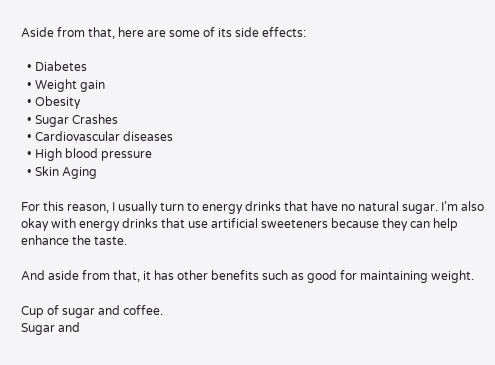Aside from that, here are some of its side effects:

  • Diabetes
  • Weight gain
  • Obesity
  • Sugar Crashes
  • Cardiovascular diseases
  • High blood pressure
  • Skin Aging

For this reason, I usually turn to energy drinks that have no natural sugar. I’m also okay with energy drinks that use artificial sweeteners because they can help enhance the taste.

And aside from that, it has other benefits such as good for maintaining weight.

Cup of sugar and coffee.
Sugar and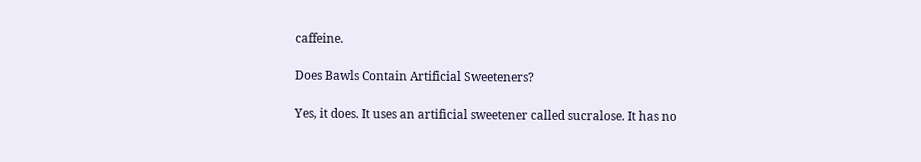caffeine.

Does Bawls Contain Artificial Sweeteners?

Yes, it does. It uses an artificial sweetener called sucralose. It has no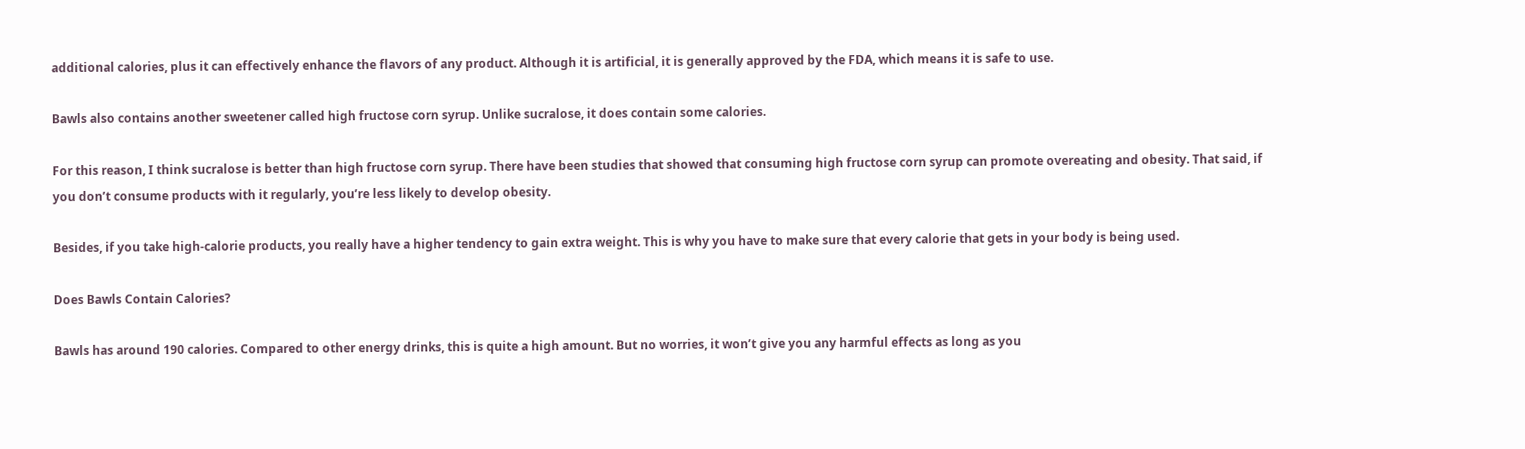additional calories, plus it can effectively enhance the flavors of any product. Although it is artificial, it is generally approved by the FDA, which means it is safe to use.

Bawls also contains another sweetener called high fructose corn syrup. Unlike sucralose, it does contain some calories.

For this reason, I think sucralose is better than high fructose corn syrup. There have been studies that showed that consuming high fructose corn syrup can promote overeating and obesity. That said, if you don’t consume products with it regularly, you’re less likely to develop obesity.

Besides, if you take high-calorie products, you really have a higher tendency to gain extra weight. This is why you have to make sure that every calorie that gets in your body is being used.

Does Bawls Contain Calories?

Bawls has around 190 calories. Compared to other energy drinks, this is quite a high amount. But no worries, it won’t give you any harmful effects as long as you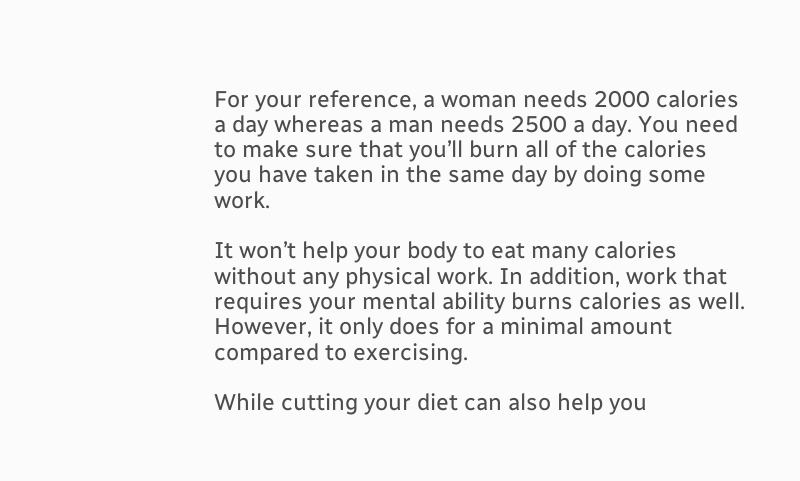For your reference, a woman needs 2000 calories a day whereas a man needs 2500 a day. You need to make sure that you’ll burn all of the calories you have taken in the same day by doing some work.

It won’t help your body to eat many calories without any physical work. In addition, work that requires your mental ability burns calories as well. However, it only does for a minimal amount compared to exercising.

While cutting your diet can also help you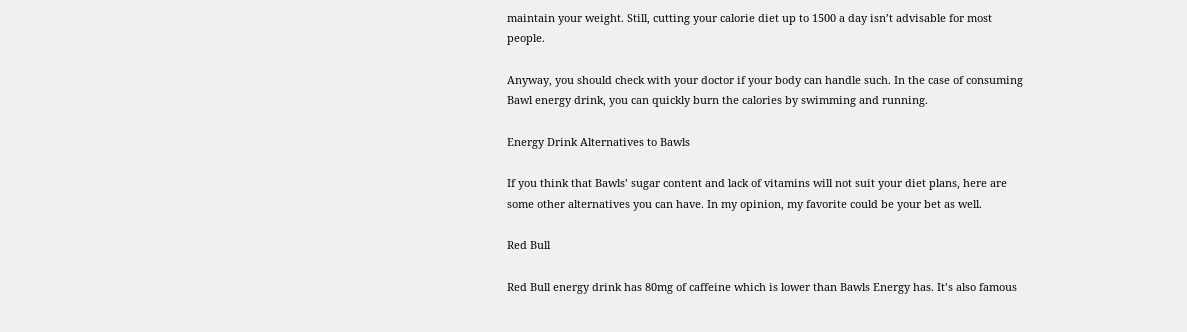maintain your weight. Still, cutting your calorie diet up to 1500 a day isn’t advisable for most people.

Anyway, you should check with your doctor if your body can handle such. In the case of consuming Bawl energy drink, you can quickly burn the calories by swimming and running.

Energy Drink Alternatives to Bawls

If you think that Bawls’ sugar content and lack of vitamins will not suit your diet plans, here are some other alternatives you can have. In my opinion, my favorite could be your bet as well.

Red Bull

Red Bull energy drink has 80mg of caffeine which is lower than Bawls Energy has. It’s also famous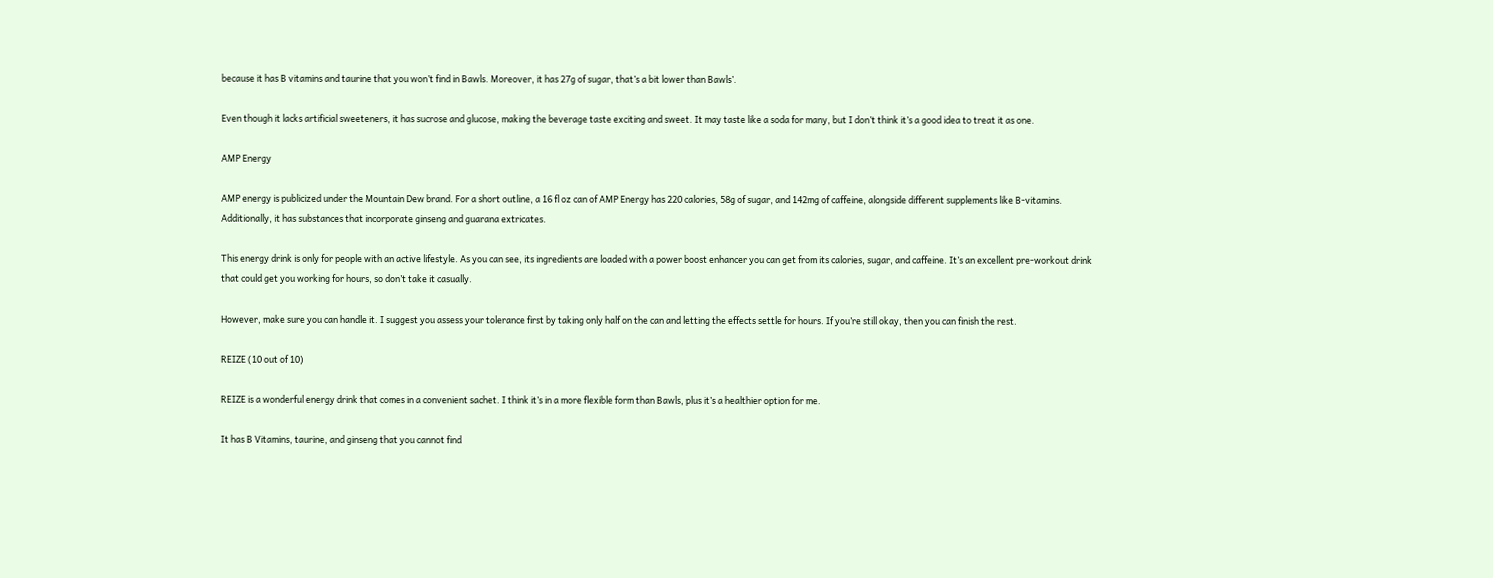because it has B vitamins and taurine that you won’t find in Bawls. Moreover, it has 27g of sugar, that’s a bit lower than Bawls’.

Even though it lacks artificial sweeteners, it has sucrose and glucose, making the beverage taste exciting and sweet. It may taste like a soda for many, but I don’t think it’s a good idea to treat it as one.

AMP Energy

AMP energy is publicized under the Mountain Dew brand. For a short outline, a 16 fl oz can of AMP Energy has 220 calories, 58g of sugar, and 142mg of caffeine, alongside different supplements like B-vitamins. Additionally, it has substances that incorporate ginseng and guarana extricates.

This energy drink is only for people with an active lifestyle. As you can see, its ingredients are loaded with a power boost enhancer you can get from its calories, sugar, and caffeine. It’s an excellent pre-workout drink that could get you working for hours, so don’t take it casually.

However, make sure you can handle it. I suggest you assess your tolerance first by taking only half on the can and letting the effects settle for hours. If you’re still okay, then you can finish the rest.

REIZE (10 out of 10)

REIZE is a wonderful energy drink that comes in a convenient sachet. I think it’s in a more flexible form than Bawls, plus it’s a healthier option for me.

It has B Vitamins, taurine, and ginseng that you cannot find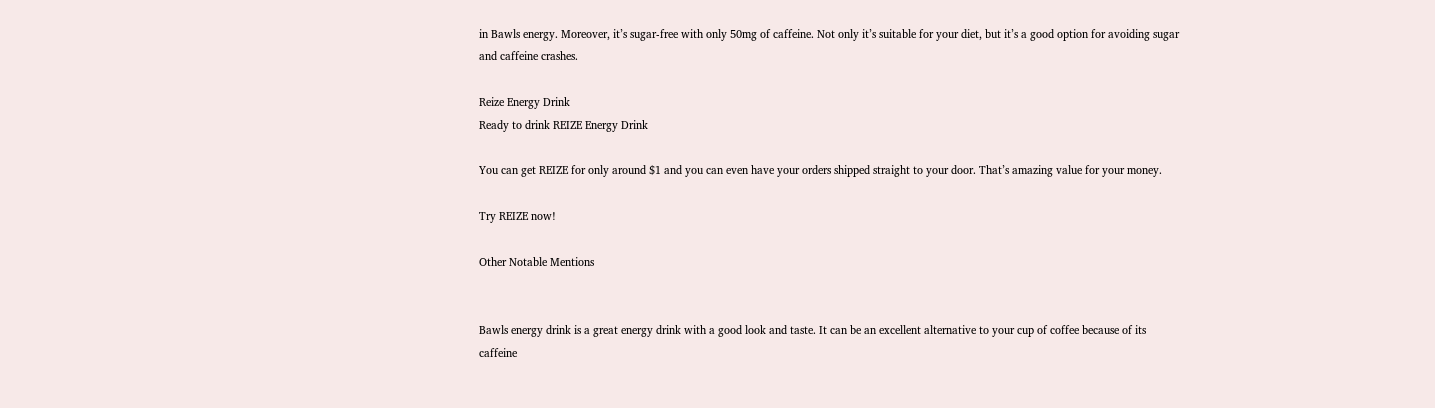in Bawls energy. Moreover, it’s sugar-free with only 50mg of caffeine. Not only it’s suitable for your diet, but it’s a good option for avoiding sugar and caffeine crashes.

Reize Energy Drink
Ready to drink REIZE Energy Drink

You can get REIZE for only around $1 and you can even have your orders shipped straight to your door. That’s amazing value for your money.

Try REIZE now!

Other Notable Mentions


Bawls energy drink is a great energy drink with a good look and taste. It can be an excellent alternative to your cup of coffee because of its caffeine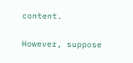content.

However, suppose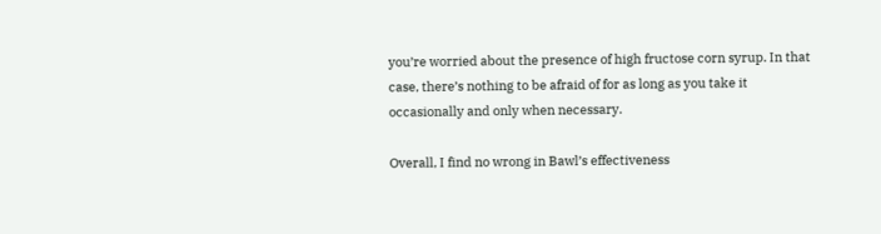you’re worried about the presence of high fructose corn syrup. In that case, there’s nothing to be afraid of for as long as you take it occasionally and only when necessary.

Overall, I find no wrong in Bawl’s effectiveness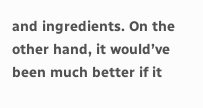and ingredients. On the other hand, it would’ve been much better if it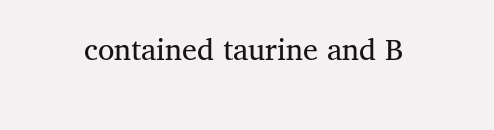contained taurine and B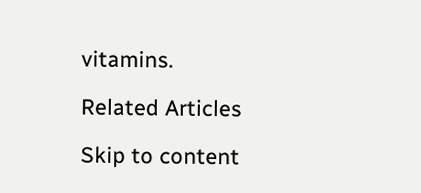vitamins.

Related Articles

Skip to content